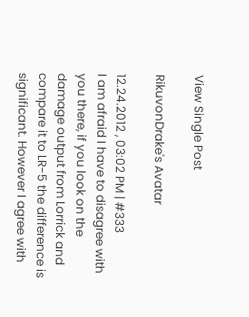View Single Post

RikuvonDrake's Avatar

12.24.2012 , 03:02 PM | #333
I am afraid I have to disagree with you there, if you look on the damage output from Lorrick and compare it to LR-5 the difference is significant. However I agree with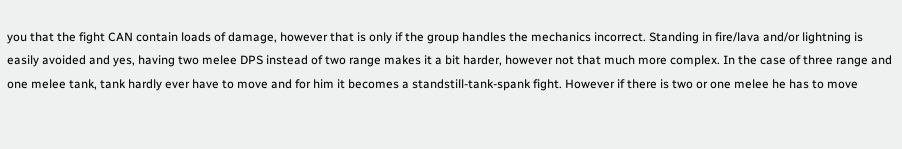you that the fight CAN contain loads of damage, however that is only if the group handles the mechanics incorrect. Standing in fire/lava and/or lightning is easily avoided and yes, having two melee DPS instead of two range makes it a bit harder, however not that much more complex. In the case of three range and one melee tank, tank hardly ever have to move and for him it becomes a standstill-tank-spank fight. However if there is two or one melee he has to move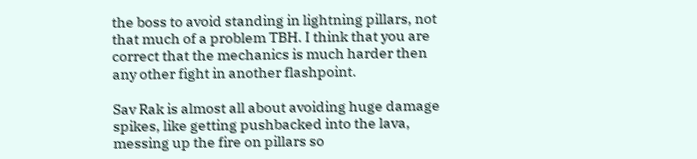the boss to avoid standing in lightning pillars, not that much of a problem TBH. I think that you are correct that the mechanics is much harder then any other fight in another flashpoint.

Sav Rak is almost all about avoiding huge damage spikes, like getting pushbacked into the lava, messing up the fire on pillars so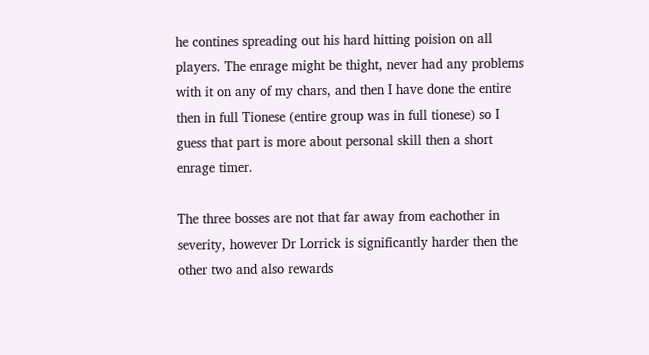he contines spreading out his hard hitting poision on all players. The enrage might be thight, never had any problems with it on any of my chars, and then I have done the entire then in full Tionese (entire group was in full tionese) so I guess that part is more about personal skill then a short enrage timer.

The three bosses are not that far away from eachother in severity, however Dr Lorrick is significantly harder then the other two and also rewards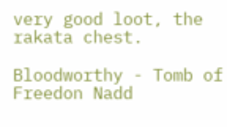very good loot, the rakata chest.

Bloodworthy - Tomb of Freedon Nadd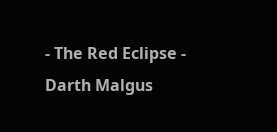- The Red Eclipse - Darth Malgus